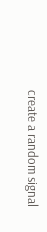create a random signal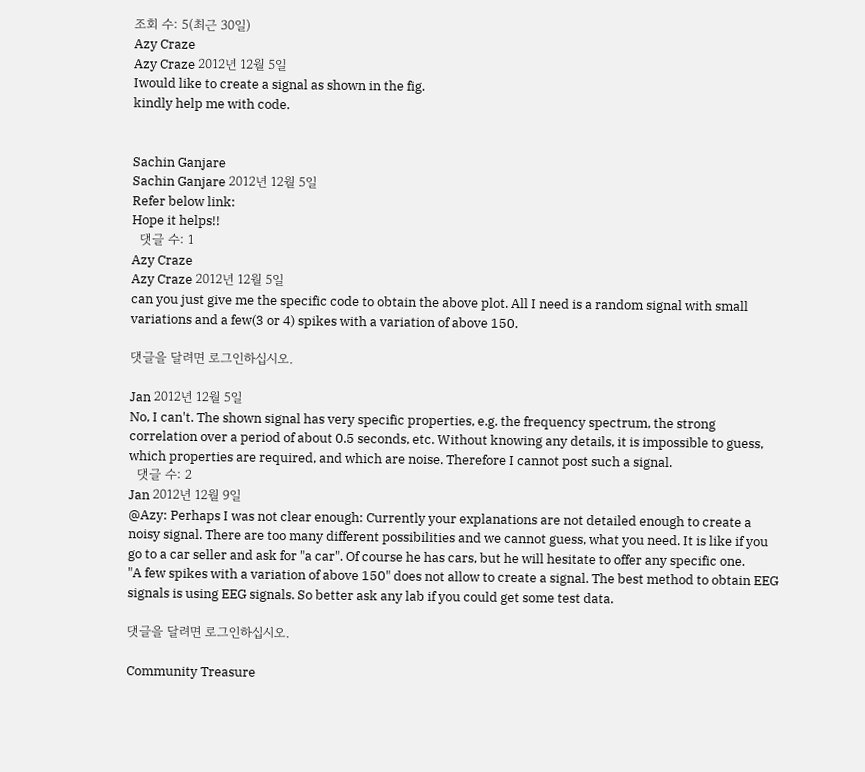조회 수: 5(최근 30일)
Azy Craze
Azy Craze 2012년 12월 5일
Iwould like to create a signal as shown in the fig.
kindly help me with code.


Sachin Ganjare
Sachin Ganjare 2012년 12월 5일
Refer below link:
Hope it helps!!
  댓글 수: 1
Azy Craze
Azy Craze 2012년 12월 5일
can you just give me the specific code to obtain the above plot. All I need is a random signal with small variations and a few(3 or 4) spikes with a variation of above 150.

댓글을 달려면 로그인하십시오.

Jan 2012년 12월 5일
No, I can't. The shown signal has very specific properties, e.g. the frequency spectrum, the strong correlation over a period of about 0.5 seconds, etc. Without knowing any details, it is impossible to guess, which properties are required, and which are noise. Therefore I cannot post such a signal.
  댓글 수: 2
Jan 2012년 12월 9일
@Azy: Perhaps I was not clear enough: Currently your explanations are not detailed enough to create a noisy signal. There are too many different possibilities and we cannot guess, what you need. It is like if you go to a car seller and ask for "a car". Of course he has cars, but he will hesitate to offer any specific one.
"A few spikes with a variation of above 150" does not allow to create a signal. The best method to obtain EEG signals is using EEG signals. So better ask any lab if you could get some test data.

댓글을 달려면 로그인하십시오.

Community Treasure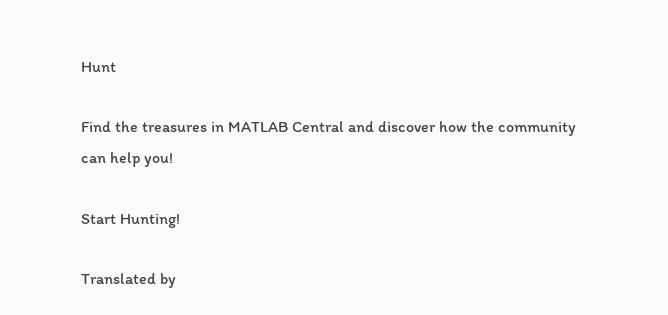Hunt

Find the treasures in MATLAB Central and discover how the community can help you!

Start Hunting!

Translated by